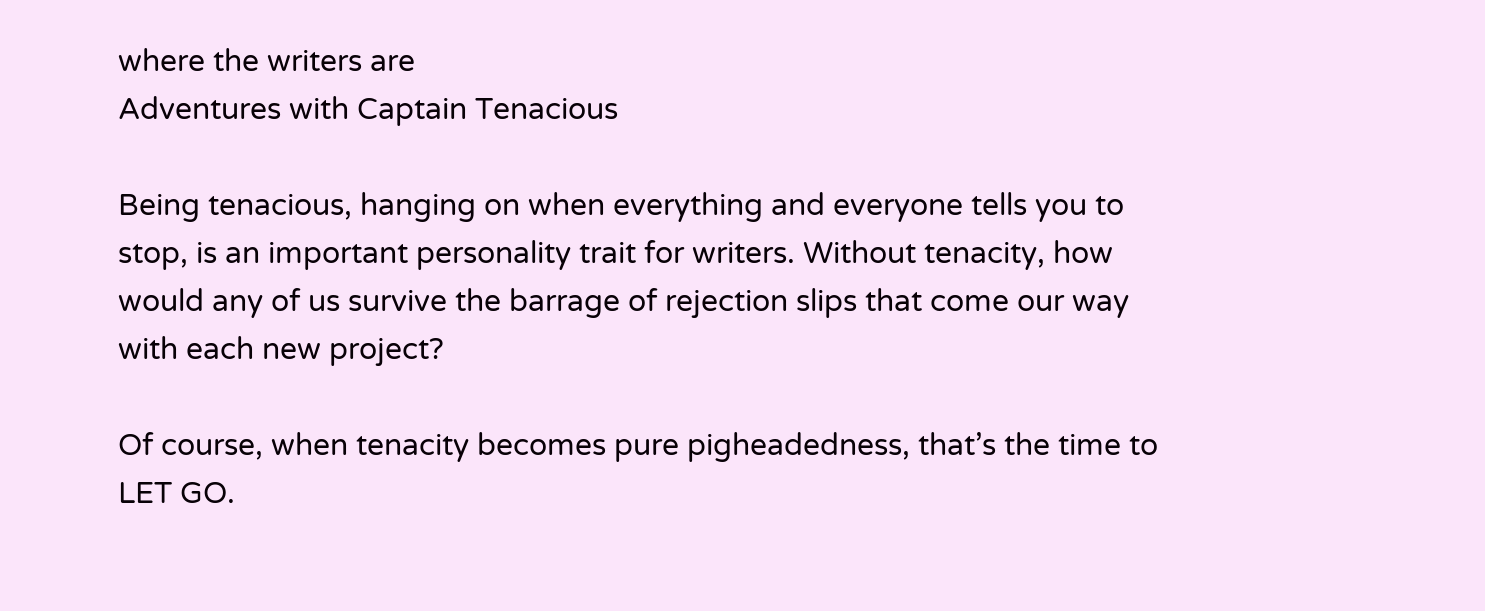where the writers are
Adventures with Captain Tenacious

Being tenacious, hanging on when everything and everyone tells you to stop, is an important personality trait for writers. Without tenacity, how would any of us survive the barrage of rejection slips that come our way with each new project?

Of course, when tenacity becomes pure pigheadedness, that’s the time to LET GO.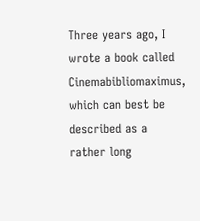Three years ago, I wrote a book called Cinemabibliomaximus, which can best be described as a rather long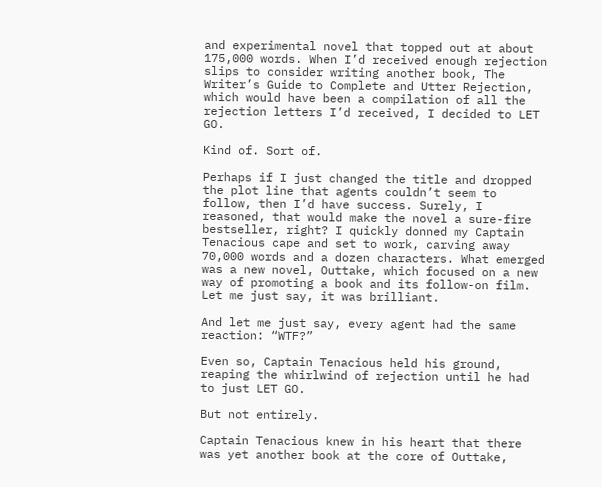and experimental novel that topped out at about 175,000 words. When I’d received enough rejection slips to consider writing another book, The Writer’s Guide to Complete and Utter Rejection, which would have been a compilation of all the rejection letters I’d received, I decided to LET GO.

Kind of. Sort of.

Perhaps if I just changed the title and dropped the plot line that agents couldn’t seem to follow, then I’d have success. Surely, I reasoned, that would make the novel a sure-fire bestseller, right? I quickly donned my Captain Tenacious cape and set to work, carving away 70,000 words and a dozen characters. What emerged was a new novel, Outtake, which focused on a new way of promoting a book and its follow-on film. Let me just say, it was brilliant.

And let me just say, every agent had the same reaction: “WTF?”

Even so, Captain Tenacious held his ground, reaping the whirlwind of rejection until he had to just LET GO.

But not entirely.

Captain Tenacious knew in his heart that there was yet another book at the core of Outtake,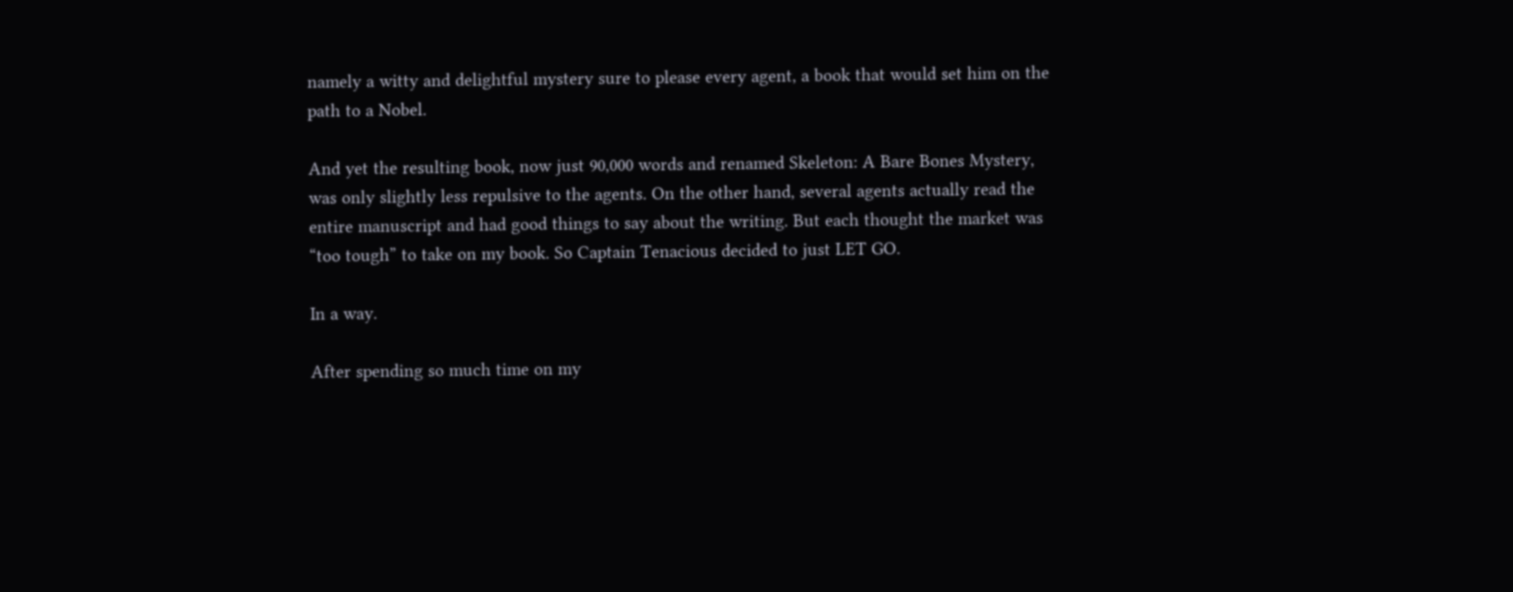namely a witty and delightful mystery sure to please every agent, a book that would set him on the path to a Nobel.

And yet the resulting book, now just 90,000 words and renamed Skeleton: A Bare Bones Mystery, was only slightly less repulsive to the agents. On the other hand, several agents actually read the entire manuscript and had good things to say about the writing. But each thought the market was “too tough” to take on my book. So Captain Tenacious decided to just LET GO.

In a way.

After spending so much time on my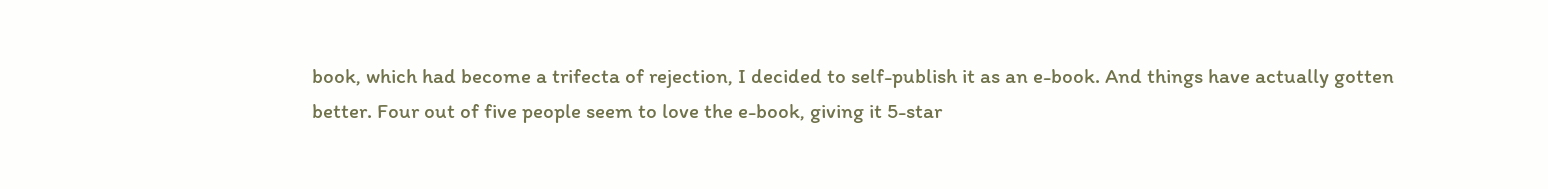book, which had become a trifecta of rejection, I decided to self-publish it as an e-book. And things have actually gotten better. Four out of five people seem to love the e-book, giving it 5-star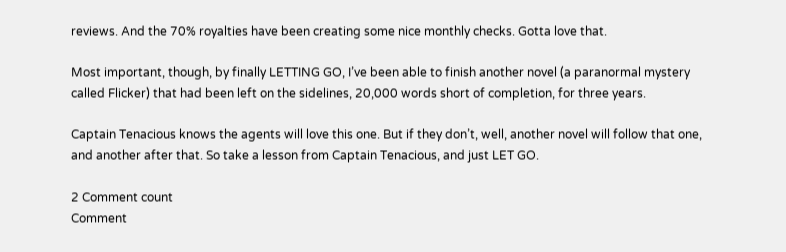reviews. And the 70% royalties have been creating some nice monthly checks. Gotta love that.

Most important, though, by finally LETTING GO, I’ve been able to finish another novel (a paranormal mystery called Flicker) that had been left on the sidelines, 20,000 words short of completion, for three years.

Captain Tenacious knows the agents will love this one. But if they don’t, well, another novel will follow that one, and another after that. So take a lesson from Captain Tenacious, and just LET GO.

2 Comment count
Comment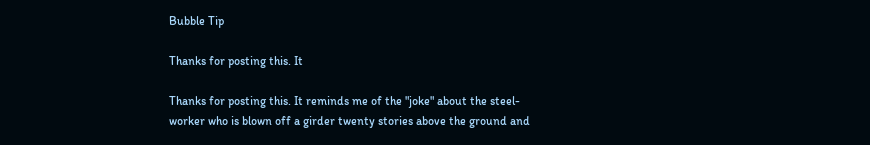Bubble Tip

Thanks for posting this. It

Thanks for posting this. It reminds me of the "joke" about the steel-worker who is blown off a girder twenty stories above the ground and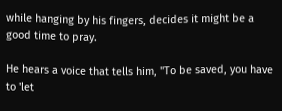while hanging by his fingers, decides it might be a good time to pray.

He hears a voice that tells him, "To be saved, you have to 'let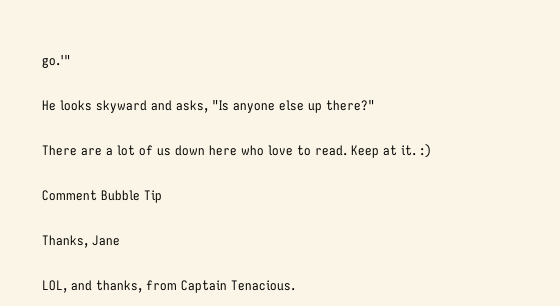go.'"

He looks skyward and asks, "Is anyone else up there?"

There are a lot of us down here who love to read. Keep at it. :)

Comment Bubble Tip

Thanks, Jane

LOL, and thanks, from Captain Tenacious.